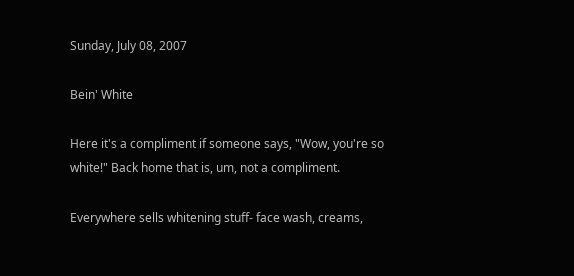Sunday, July 08, 2007

Bein' White

Here it's a compliment if someone says, "Wow, you're so white!" Back home that is, um, not a compliment.

Everywhere sells whitening stuff- face wash, creams,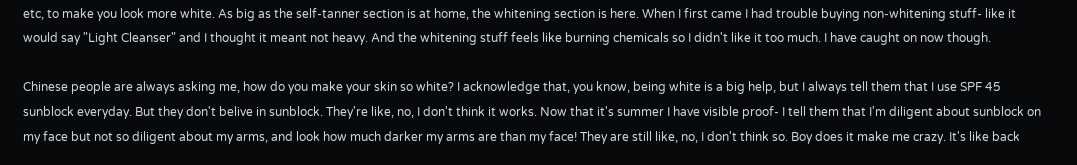etc, to make you look more white. As big as the self-tanner section is at home, the whitening section is here. When I first came I had trouble buying non-whitening stuff- like it would say "Light Cleanser" and I thought it meant not heavy. And the whitening stuff feels like burning chemicals so I didn't like it too much. I have caught on now though.

Chinese people are always asking me, how do you make your skin so white? I acknowledge that, you know, being white is a big help, but I always tell them that I use SPF 45 sunblock everyday. But they don't belive in sunblock. They're like, no, I don't think it works. Now that it's summer I have visible proof- I tell them that I'm diligent about sunblock on my face but not so diligent about my arms, and look how much darker my arms are than my face! They are still like, no, I don't think so. Boy does it make me crazy. It's like back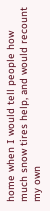home when I would tell people how much snow tires help, and would recount my own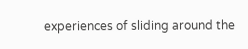experiences of sliding around the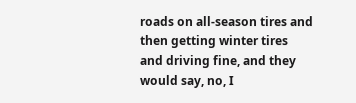roads on all-season tires and then getting winter tires and driving fine, and they would say, no, I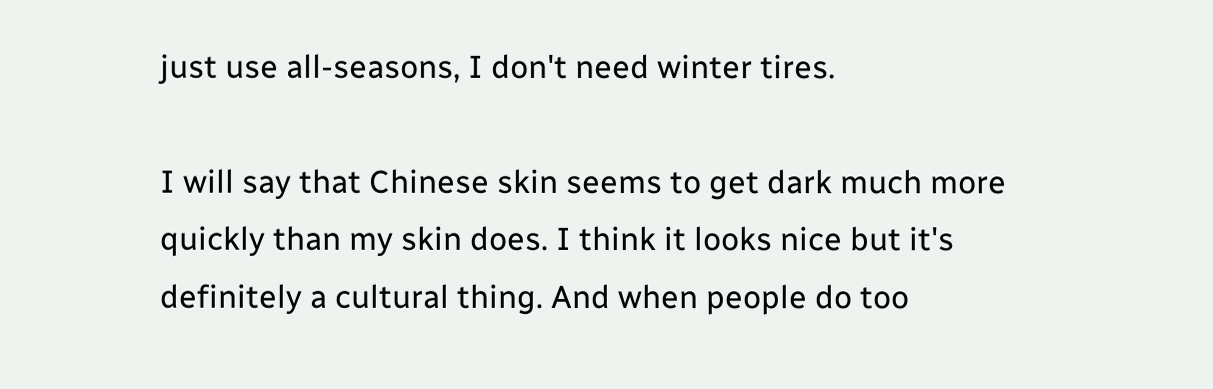just use all-seasons, I don't need winter tires.

I will say that Chinese skin seems to get dark much more quickly than my skin does. I think it looks nice but it's definitely a cultural thing. And when people do too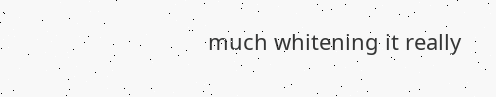much whitening it really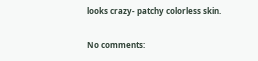looks crazy- patchy colorless skin.

No comments: